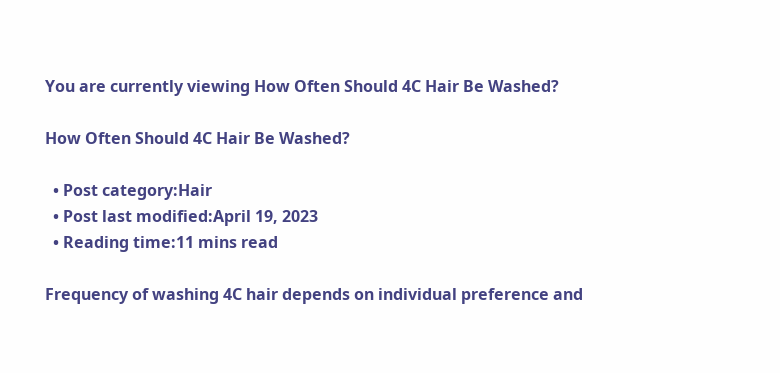You are currently viewing How Often Should 4C Hair Be Washed?

How Often Should 4C Hair Be Washed?

  • Post category:Hair
  • Post last modified:April 19, 2023
  • Reading time:11 mins read

Frequency of washing 4C hair depends on individual preference and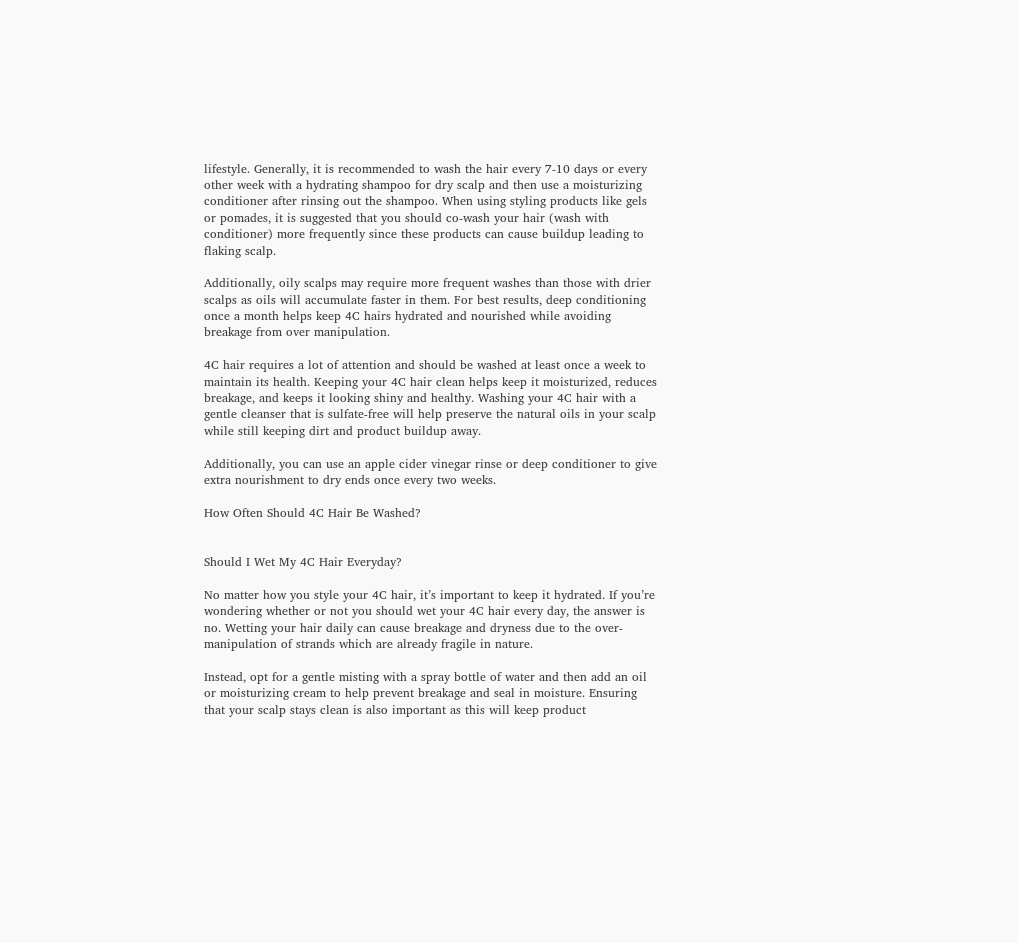lifestyle. Generally, it is recommended to wash the hair every 7-10 days or every other week with a hydrating shampoo for dry scalp and then use a moisturizing conditioner after rinsing out the shampoo. When using styling products like gels or pomades, it is suggested that you should co-wash your hair (wash with conditioner) more frequently since these products can cause buildup leading to flaking scalp.

Additionally, oily scalps may require more frequent washes than those with drier scalps as oils will accumulate faster in them. For best results, deep conditioning once a month helps keep 4C hairs hydrated and nourished while avoiding breakage from over manipulation.

4C hair requires a lot of attention and should be washed at least once a week to maintain its health. Keeping your 4C hair clean helps keep it moisturized, reduces breakage, and keeps it looking shiny and healthy. Washing your 4C hair with a gentle cleanser that is sulfate-free will help preserve the natural oils in your scalp while still keeping dirt and product buildup away.

Additionally, you can use an apple cider vinegar rinse or deep conditioner to give extra nourishment to dry ends once every two weeks.

How Often Should 4C Hair Be Washed?


Should I Wet My 4C Hair Everyday?

No matter how you style your 4C hair, it’s important to keep it hydrated. If you’re wondering whether or not you should wet your 4C hair every day, the answer is no. Wetting your hair daily can cause breakage and dryness due to the over-manipulation of strands which are already fragile in nature.

Instead, opt for a gentle misting with a spray bottle of water and then add an oil or moisturizing cream to help prevent breakage and seal in moisture. Ensuring that your scalp stays clean is also important as this will keep product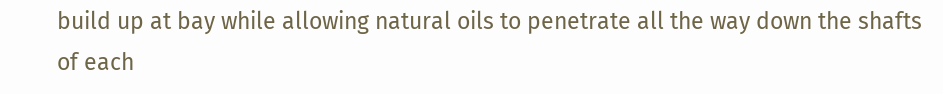build up at bay while allowing natural oils to penetrate all the way down the shafts of each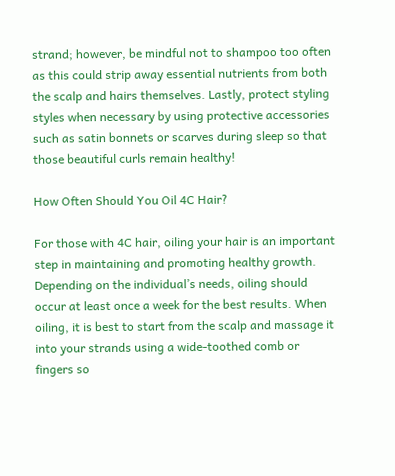strand; however, be mindful not to shampoo too often as this could strip away essential nutrients from both the scalp and hairs themselves. Lastly, protect styling styles when necessary by using protective accessories such as satin bonnets or scarves during sleep so that those beautiful curls remain healthy!

How Often Should You Oil 4C Hair?

For those with 4C hair, oiling your hair is an important step in maintaining and promoting healthy growth. Depending on the individual’s needs, oiling should occur at least once a week for the best results. When oiling, it is best to start from the scalp and massage it into your strands using a wide-toothed comb or fingers so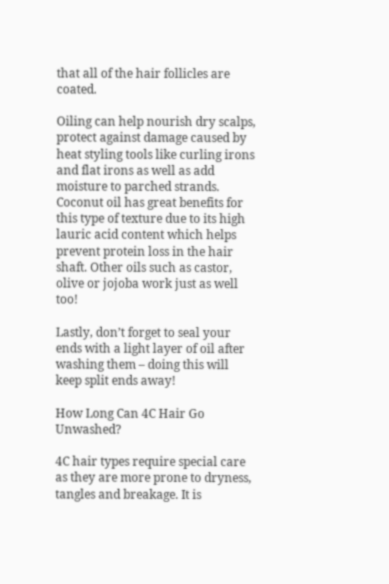that all of the hair follicles are coated.

Oiling can help nourish dry scalps, protect against damage caused by heat styling tools like curling irons and flat irons as well as add moisture to parched strands. Coconut oil has great benefits for this type of texture due to its high lauric acid content which helps prevent protein loss in the hair shaft. Other oils such as castor, olive or jojoba work just as well too!

Lastly, don’t forget to seal your ends with a light layer of oil after washing them – doing this will keep split ends away!

How Long Can 4C Hair Go Unwashed?

4C hair types require special care as they are more prone to dryness, tangles and breakage. It is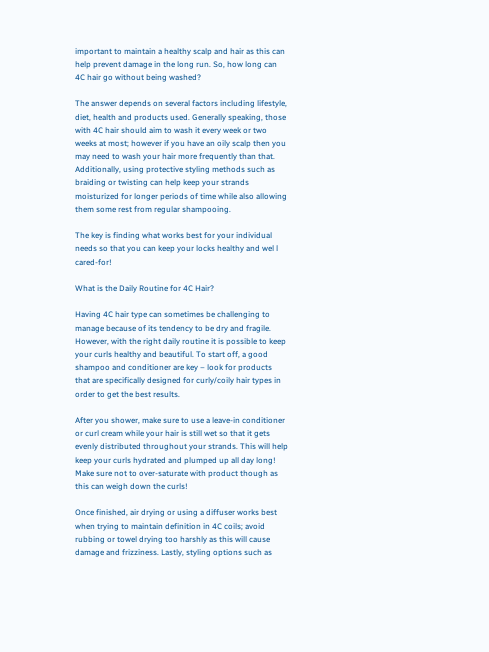important to maintain a healthy scalp and hair as this can help prevent damage in the long run. So, how long can 4C hair go without being washed?

The answer depends on several factors including lifestyle, diet, health and products used. Generally speaking, those with 4C hair should aim to wash it every week or two weeks at most; however if you have an oily scalp then you may need to wash your hair more frequently than that. Additionally, using protective styling methods such as braiding or twisting can help keep your strands moisturized for longer periods of time while also allowing them some rest from regular shampooing.

The key is finding what works best for your individual needs so that you can keep your locks healthy and wel l cared-for!

What is the Daily Routine for 4C Hair?

Having 4C hair type can sometimes be challenging to manage because of its tendency to be dry and fragile. However, with the right daily routine it is possible to keep your curls healthy and beautiful. To start off, a good shampoo and conditioner are key – look for products that are specifically designed for curly/coily hair types in order to get the best results.

After you shower, make sure to use a leave-in conditioner or curl cream while your hair is still wet so that it gets evenly distributed throughout your strands. This will help keep your curls hydrated and plumped up all day long! Make sure not to over-saturate with product though as this can weigh down the curls!

Once finished, air drying or using a diffuser works best when trying to maintain definition in 4C coils; avoid rubbing or towel drying too harshly as this will cause damage and frizziness. Lastly, styling options such as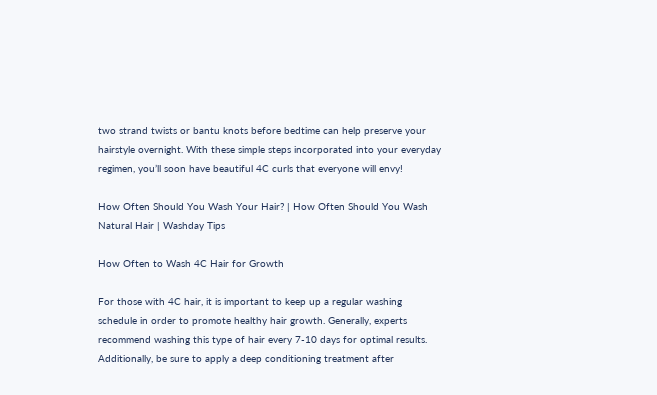two strand twists or bantu knots before bedtime can help preserve your hairstyle overnight. With these simple steps incorporated into your everyday regimen, you’ll soon have beautiful 4C curls that everyone will envy!

How Often Should You Wash Your Hair? | How Often Should You Wash Natural Hair | Washday Tips

How Often to Wash 4C Hair for Growth

For those with 4C hair, it is important to keep up a regular washing schedule in order to promote healthy hair growth. Generally, experts recommend washing this type of hair every 7-10 days for optimal results. Additionally, be sure to apply a deep conditioning treatment after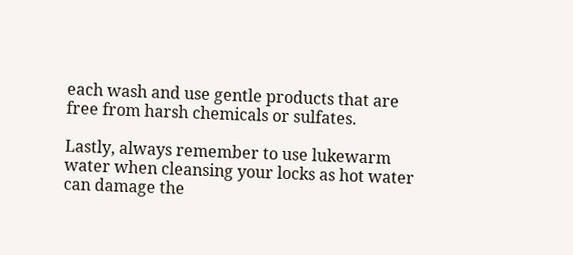each wash and use gentle products that are free from harsh chemicals or sulfates.

Lastly, always remember to use lukewarm water when cleansing your locks as hot water can damage the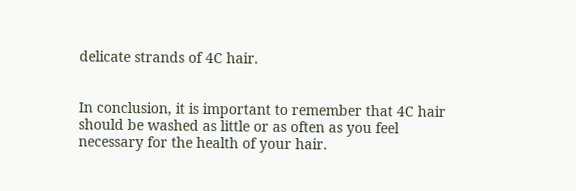delicate strands of 4C hair.


In conclusion, it is important to remember that 4C hair should be washed as little or as often as you feel necessary for the health of your hair.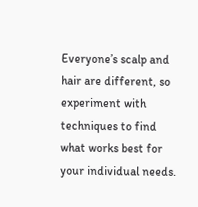Everyone’s scalp and hair are different, so experiment with techniques to find what works best for your individual needs.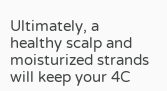Ultimately, a healthy scalp and moisturized strands will keep your 4C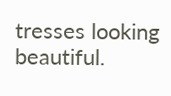tresses looking beautiful.